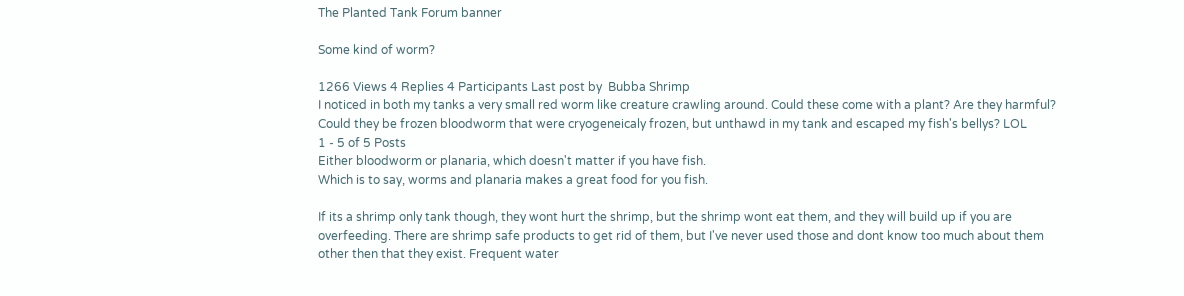The Planted Tank Forum banner

Some kind of worm?

1266 Views 4 Replies 4 Participants Last post by  Bubba Shrimp
I noticed in both my tanks a very small red worm like creature crawling around. Could these come with a plant? Are they harmful? Could they be frozen bloodworm that were cryogeneicaly frozen, but unthawd in my tank and escaped my fish's bellys? LOL
1 - 5 of 5 Posts
Either bloodworm or planaria, which doesn't matter if you have fish.
Which is to say, worms and planaria makes a great food for you fish.

If its a shrimp only tank though, they wont hurt the shrimp, but the shrimp wont eat them, and they will build up if you are overfeeding. There are shrimp safe products to get rid of them, but I've never used those and dont know too much about them other then that they exist. Frequent water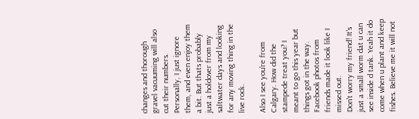changes and thorough gravel vacuuming will also cut their numbers. Personally, I just ignore them, and even enjoy them a bit. But thats probably just a holdover from my saltwater days and looking for any moving thing in the live rock.

Also I see you're from Calgary. How did the stampede treat you? I meant to go this year but things got in the way. Facebook photos from friends made it look like I missed out.
Don't worry my friend! It's just a small worm dat u can see inside d tank. Yeah it do come when u plant and keep fishes. Believe me it will not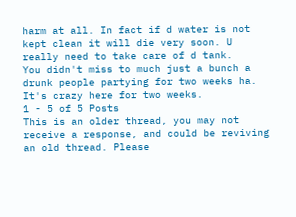harm at all. In fact if d water is not kept clean it will die very soon. U really need to take care of d tank.
You didn't miss to much just a bunch a drunk people partying for two weeks ha. It's crazy here for two weeks.
1 - 5 of 5 Posts
This is an older thread, you may not receive a response, and could be reviving an old thread. Please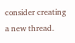consider creating a new thread.